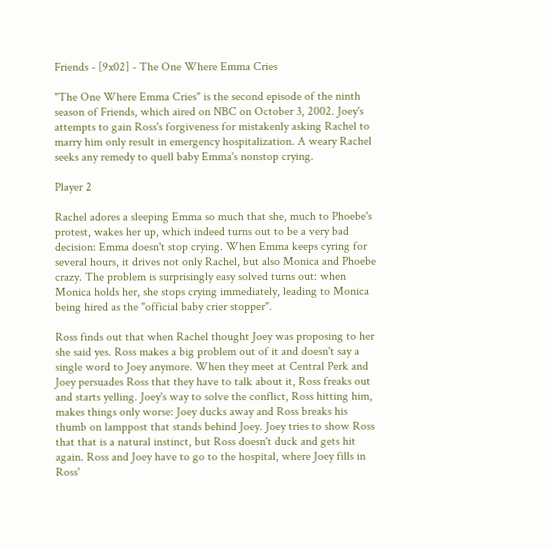Friends - [9x02] - The One Where Emma Cries

"The One Where Emma Cries" is the second episode of the ninth season of Friends, which aired on NBC on October 3, 2002. Joey's attempts to gain Ross's forgiveness for mistakenly asking Rachel to marry him only result in emergency hospitalization. A weary Rachel seeks any remedy to quell baby Emma's nonstop crying.

Player 2

Rachel adores a sleeping Emma so much that she, much to Phoebe's protest, wakes her up, which indeed turns out to be a very bad decision: Emma doesn't stop crying. When Emma keeps cyring for several hours, it drives not only Rachel, but also Monica and Phoebe crazy. The problem is surprisingly easy solved turns out: when Monica holds her, she stops crying immediately, leading to Monica being hired as the "official baby crier stopper".

Ross finds out that when Rachel thought Joey was proposing to her she said yes. Ross makes a big problem out of it and doesn't say a single word to Joey anymore. When they meet at Central Perk and Joey persuades Ross that they have to talk about it, Ross freaks out and starts yelling. Joey's way to solve the conflict, Ross hitting him, makes things only worse: Joey ducks away and Ross breaks his thumb on lamppost that stands behind Joey. Joey tries to show Ross that that is a natural instinct, but Ross doesn't duck and gets hit again. Ross and Joey have to go to the hospital, where Joey fills in Ross'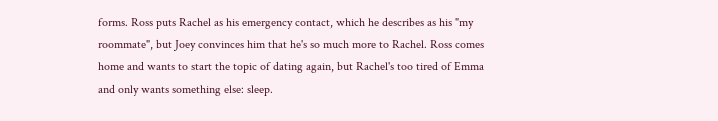forms. Ross puts Rachel as his emergency contact, which he describes as his "my roommate", but Joey convinces him that he's so much more to Rachel. Ross comes home and wants to start the topic of dating again, but Rachel's too tired of Emma and only wants something else: sleep.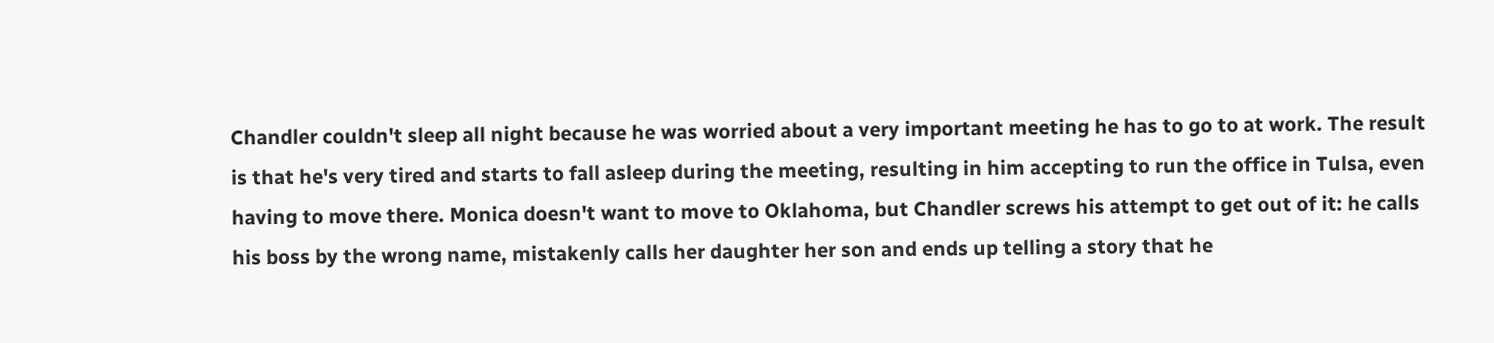Chandler couldn't sleep all night because he was worried about a very important meeting he has to go to at work. The result is that he's very tired and starts to fall asleep during the meeting, resulting in him accepting to run the office in Tulsa, even having to move there. Monica doesn't want to move to Oklahoma, but Chandler screws his attempt to get out of it: he calls his boss by the wrong name, mistakenly calls her daughter her son and ends up telling a story that he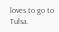loves to go to Tulsa.